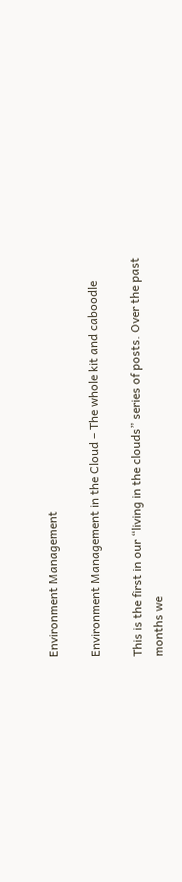Environment Management

Environment Management in the Cloud – The whole kit and caboodle

This is the first in our “living in the clouds” series of posts. Over the past months we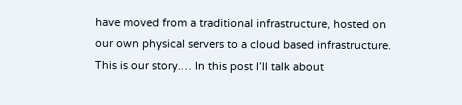have moved from a traditional infrastructure, hosted on our own physical servers to a cloud based infrastructure. This is our story.… In this post I’ll talk about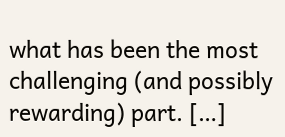what has been the most challenging (and possibly rewarding) part. […]